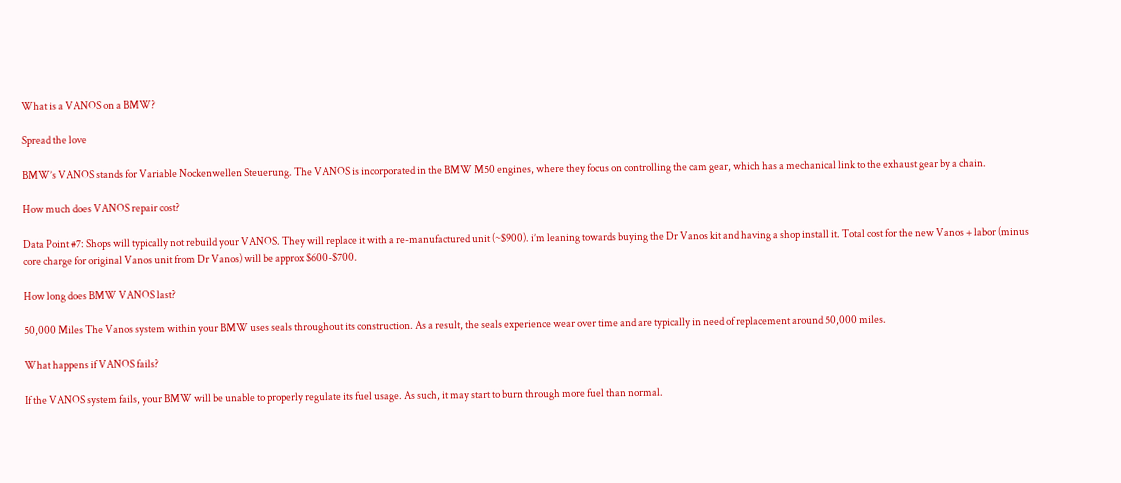What is a VANOS on a BMW?

Spread the love

BMW’s VANOS stands for Variable Nockenwellen Steuerung. The VANOS is incorporated in the BMW M50 engines, where they focus on controlling the cam gear, which has a mechanical link to the exhaust gear by a chain.

How much does VANOS repair cost?

Data Point #7: Shops will typically not rebuild your VANOS. They will replace it with a re-manufactured unit (~$900). i’m leaning towards buying the Dr Vanos kit and having a shop install it. Total cost for the new Vanos + labor (minus core charge for original Vanos unit from Dr Vanos) will be approx $600-$700.

How long does BMW VANOS last?

50,000 Miles The Vanos system within your BMW uses seals throughout its construction. As a result, the seals experience wear over time and are typically in need of replacement around 50,000 miles.

What happens if VANOS fails?

If the VANOS system fails, your BMW will be unable to properly regulate its fuel usage. As such, it may start to burn through more fuel than normal.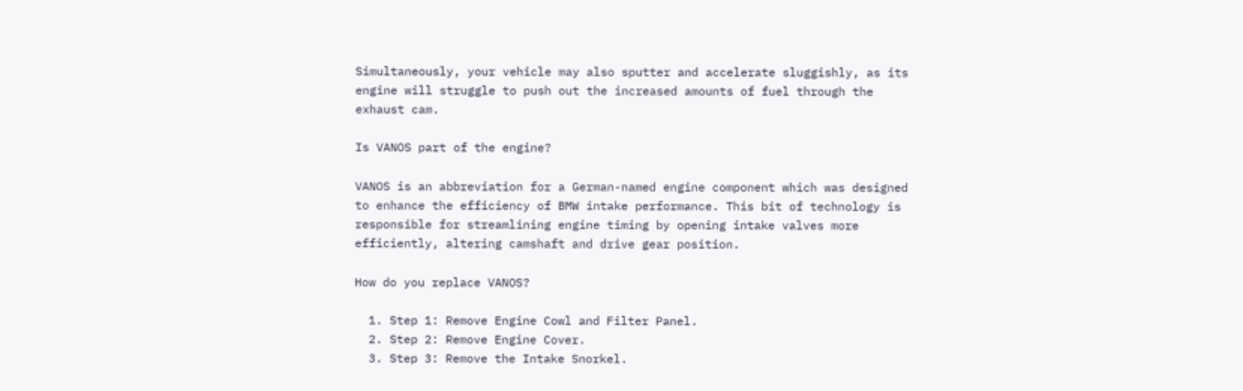Simultaneously, your vehicle may also sputter and accelerate sluggishly, as its engine will struggle to push out the increased amounts of fuel through the exhaust cam.

Is VANOS part of the engine?

VANOS is an abbreviation for a German-named engine component which was designed to enhance the efficiency of BMW intake performance. This bit of technology is responsible for streamlining engine timing by opening intake valves more efficiently, altering camshaft and drive gear position.

How do you replace VANOS?

  1. Step 1: Remove Engine Cowl and Filter Panel.
  2. Step 2: Remove Engine Cover.
  3. Step 3: Remove the Intake Snorkel.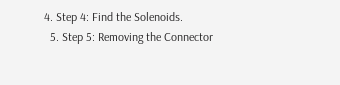4. Step 4: Find the Solenoids.
  5. Step 5: Removing the Connector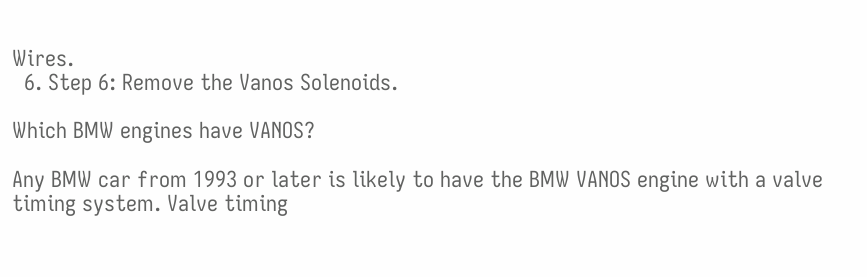Wires.
  6. Step 6: Remove the Vanos Solenoids.

Which BMW engines have VANOS?

Any BMW car from 1993 or later is likely to have the BMW VANOS engine with a valve timing system. Valve timing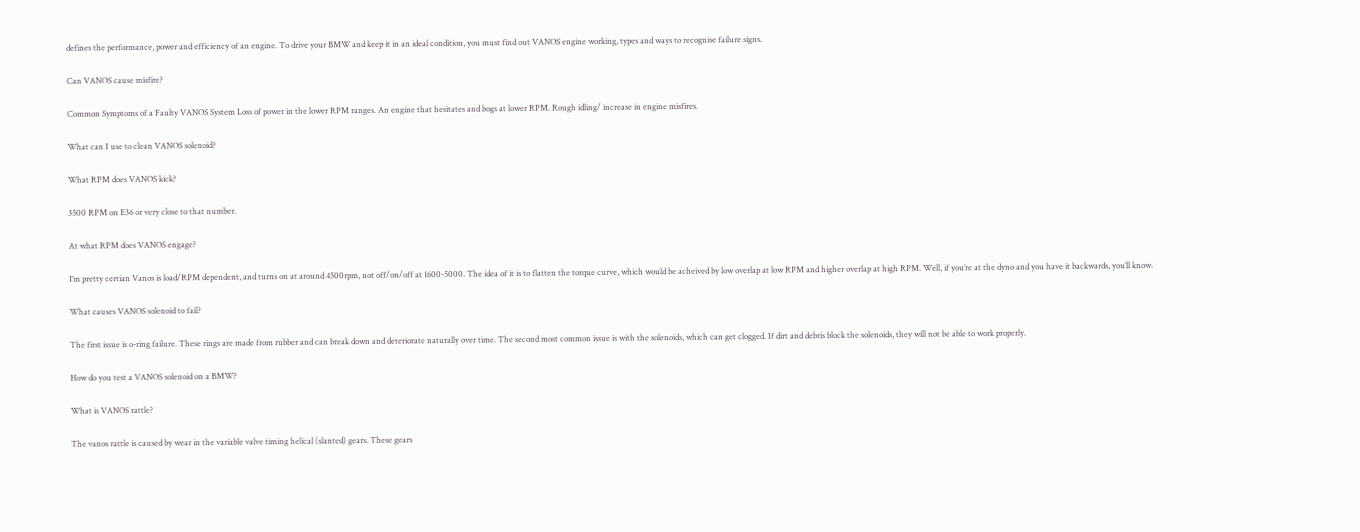defines the performance, power and efficiency of an engine. To drive your BMW and keep it in an ideal condition, you must find out VANOS engine working, types and ways to recognise failure signs.

Can VANOS cause misfire?

Common Symptoms of a Faulty VANOS System Loss of power in the lower RPM ranges. An engine that hesitates and bogs at lower RPM. Rough idling/ increase in engine misfires.

What can I use to clean VANOS solenoid?

What RPM does VANOS kick?

3500 RPM on E36 or very close to that number.

At what RPM does VANOS engage?

I’m pretty certian Vanos is load/RPM dependent, and turns on at around 4500rpm, not off/on/off at 1600-5000. The idea of it is to flatten the torque curve, which would be acheived by low overlap at low RPM and higher overlap at high RPM. Well, if you’re at the dyno and you have it backwards, you’ll know.

What causes VANOS solenoid to fail?

The first issue is o-ring failure. These rings are made from rubber and can break down and deteriorate naturally over time. The second most common issue is with the solenoids, which can get clogged. If dirt and debris block the solenoids, they will not be able to work properly.

How do you test a VANOS solenoid on a BMW?

What is VANOS rattle?

The vanos rattle is caused by wear in the variable valve timing helical (slanted) gears. These gears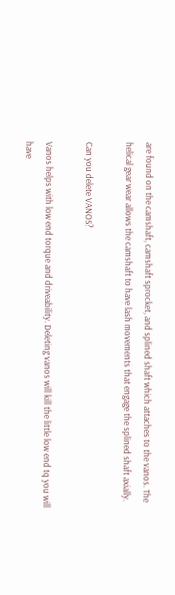are found on the camshaft, camshaft sprocket, and splined shaft which attaches to the vanos. The helical gear wear allows the camshaft to have lash movements that engage the splined shaft axially.

Can you delete VANOS?

Vanos helps with low end torque and driveability. Deleting vanos will kill the little low end tq you will have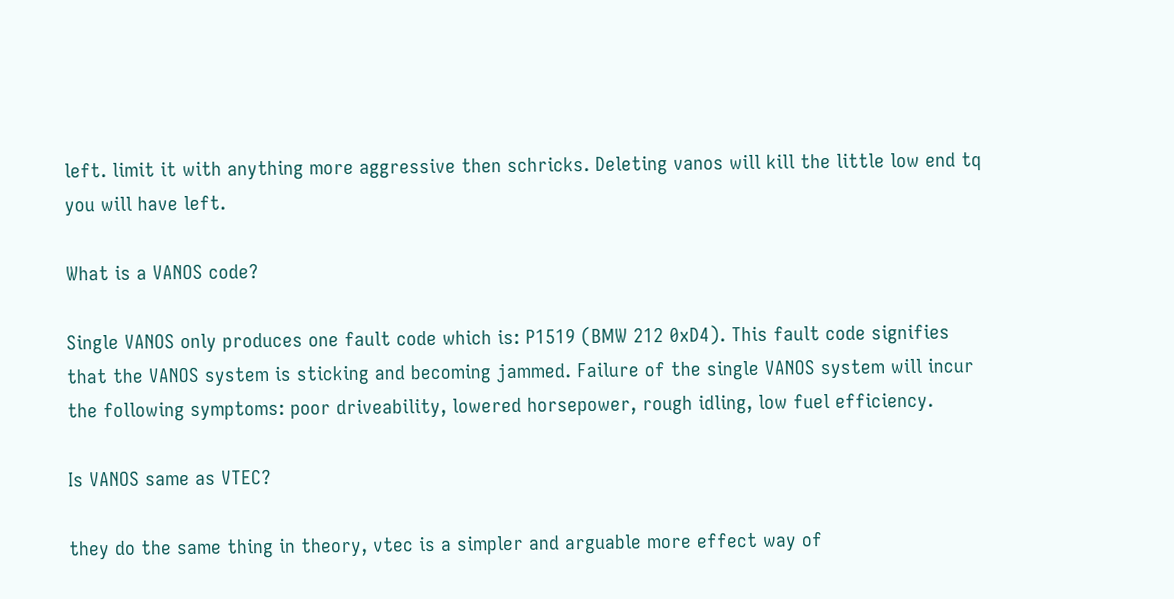left. limit it with anything more aggressive then schricks. Deleting vanos will kill the little low end tq you will have left.

What is a VANOS code?

Single VANOS only produces one fault code which is: P1519 (BMW 212 0xD4). This fault code signifies that the VANOS system is sticking and becoming jammed. Failure of the single VANOS system will incur the following symptoms: poor driveability, lowered horsepower, rough idling, low fuel efficiency.

Is VANOS same as VTEC?

they do the same thing in theory, vtec is a simpler and arguable more effect way of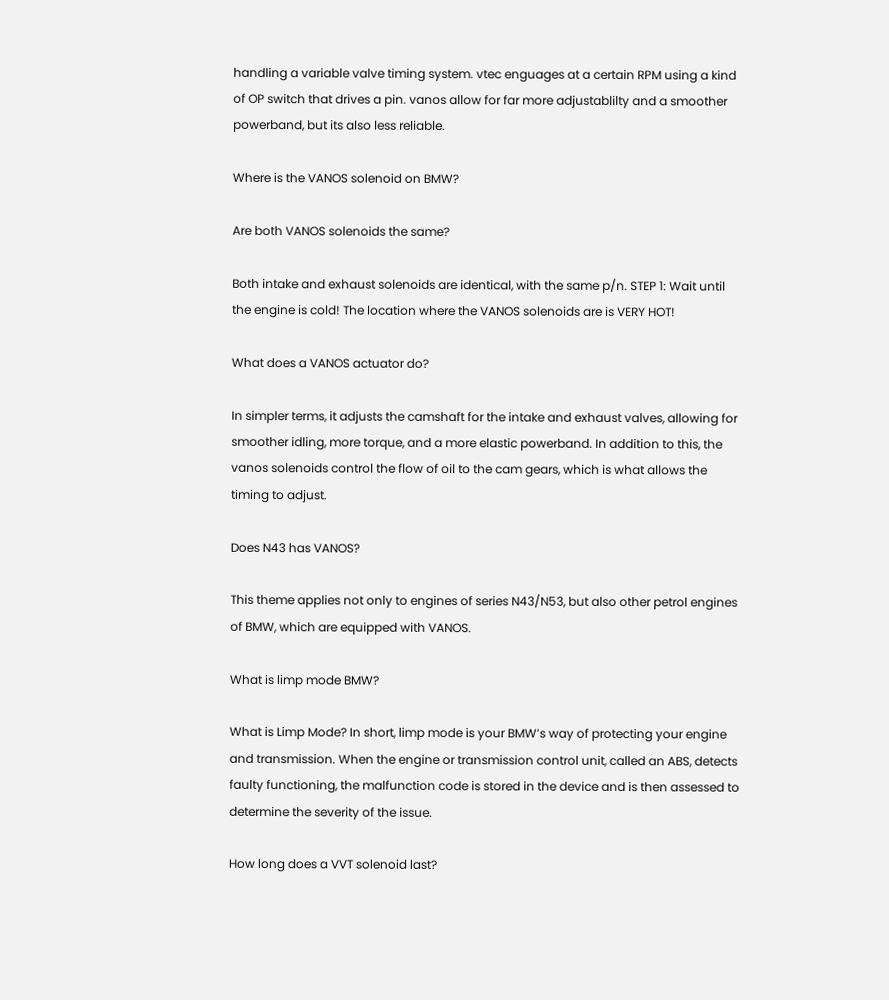handling a variable valve timing system. vtec enguages at a certain RPM using a kind of OP switch that drives a pin. vanos allow for far more adjustablilty and a smoother powerband, but its also less reliable.

Where is the VANOS solenoid on BMW?

Are both VANOS solenoids the same?

Both intake and exhaust solenoids are identical, with the same p/n. STEP 1: Wait until the engine is cold! The location where the VANOS solenoids are is VERY HOT!

What does a VANOS actuator do?

In simpler terms, it adjusts the camshaft for the intake and exhaust valves, allowing for smoother idling, more torque, and a more elastic powerband. In addition to this, the vanos solenoids control the flow of oil to the cam gears, which is what allows the timing to adjust.

Does N43 has VANOS?

This theme applies not only to engines of series N43/N53, but also other petrol engines of BMW, which are equipped with VANOS.

What is limp mode BMW?

What is Limp Mode? In short, limp mode is your BMW’s way of protecting your engine and transmission. When the engine or transmission control unit, called an ABS, detects faulty functioning, the malfunction code is stored in the device and is then assessed to determine the severity of the issue.

How long does a VVT solenoid last?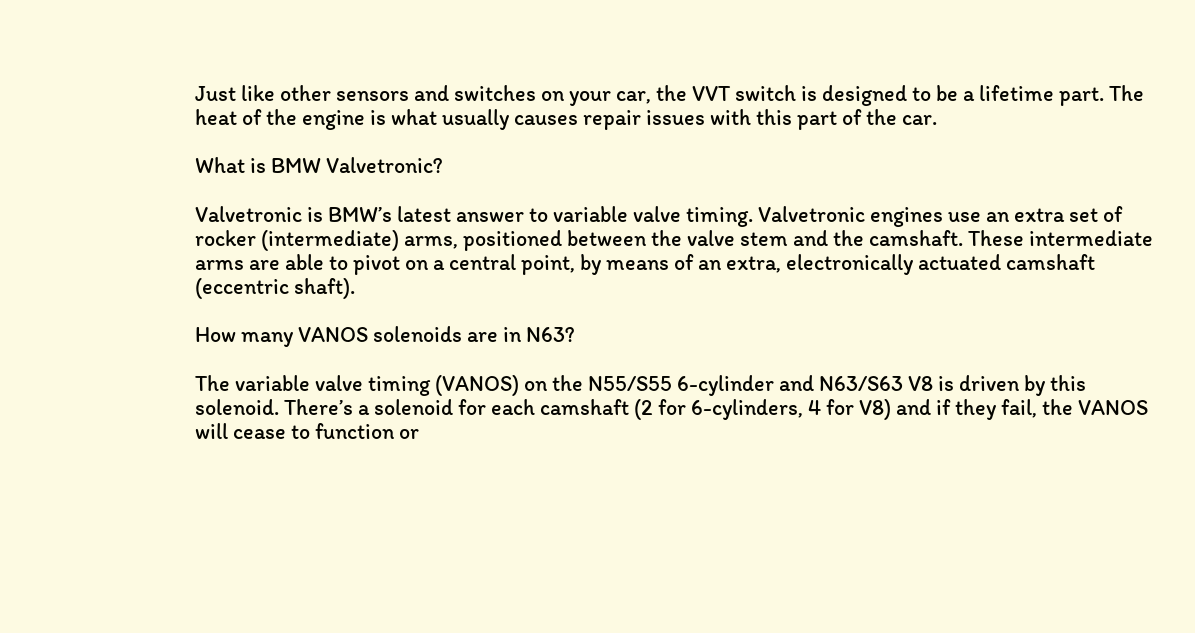Just like other sensors and switches on your car, the VVT switch is designed to be a lifetime part. The heat of the engine is what usually causes repair issues with this part of the car.

What is BMW Valvetronic?

Valvetronic is BMW’s latest answer to variable valve timing. Valvetronic engines use an extra set of rocker (intermediate) arms, positioned between the valve stem and the camshaft. These intermediate arms are able to pivot on a central point, by means of an extra, electronically actuated camshaft (eccentric shaft).

How many VANOS solenoids are in N63?

The variable valve timing (VANOS) on the N55/S55 6-cylinder and N63/S63 V8 is driven by this solenoid. There’s a solenoid for each camshaft (2 for 6-cylinders, 4 for V8) and if they fail, the VANOS will cease to function or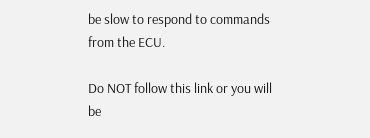be slow to respond to commands from the ECU.

Do NOT follow this link or you will be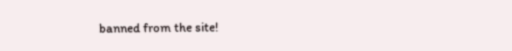banned from the site!